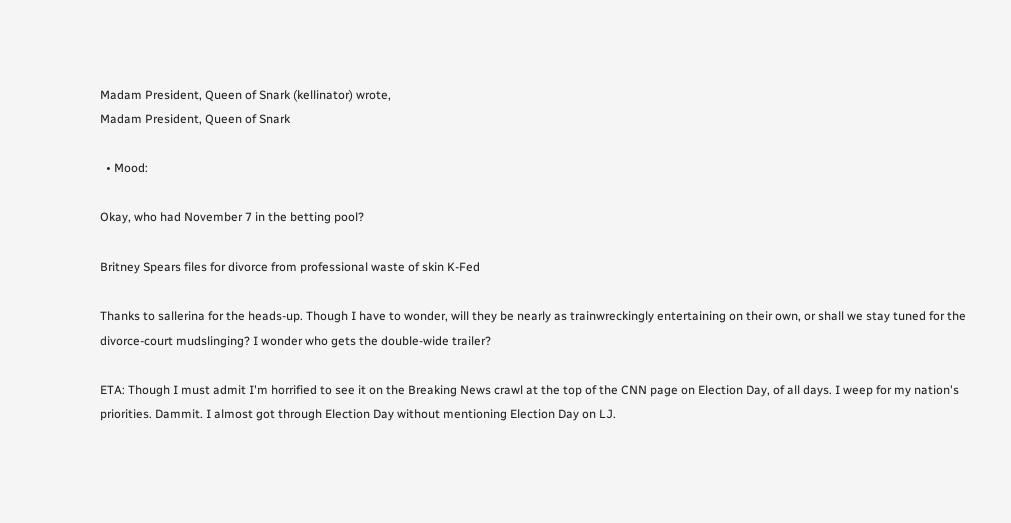Madam President, Queen of Snark (kellinator) wrote,
Madam President, Queen of Snark

  • Mood:

Okay, who had November 7 in the betting pool?

Britney Spears files for divorce from professional waste of skin K-Fed

Thanks to sallerina for the heads-up. Though I have to wonder, will they be nearly as trainwreckingly entertaining on their own, or shall we stay tuned for the divorce-court mudslinging? I wonder who gets the double-wide trailer?

ETA: Though I must admit I'm horrified to see it on the Breaking News crawl at the top of the CNN page on Election Day, of all days. I weep for my nation's priorities. Dammit. I almost got through Election Day without mentioning Election Day on LJ.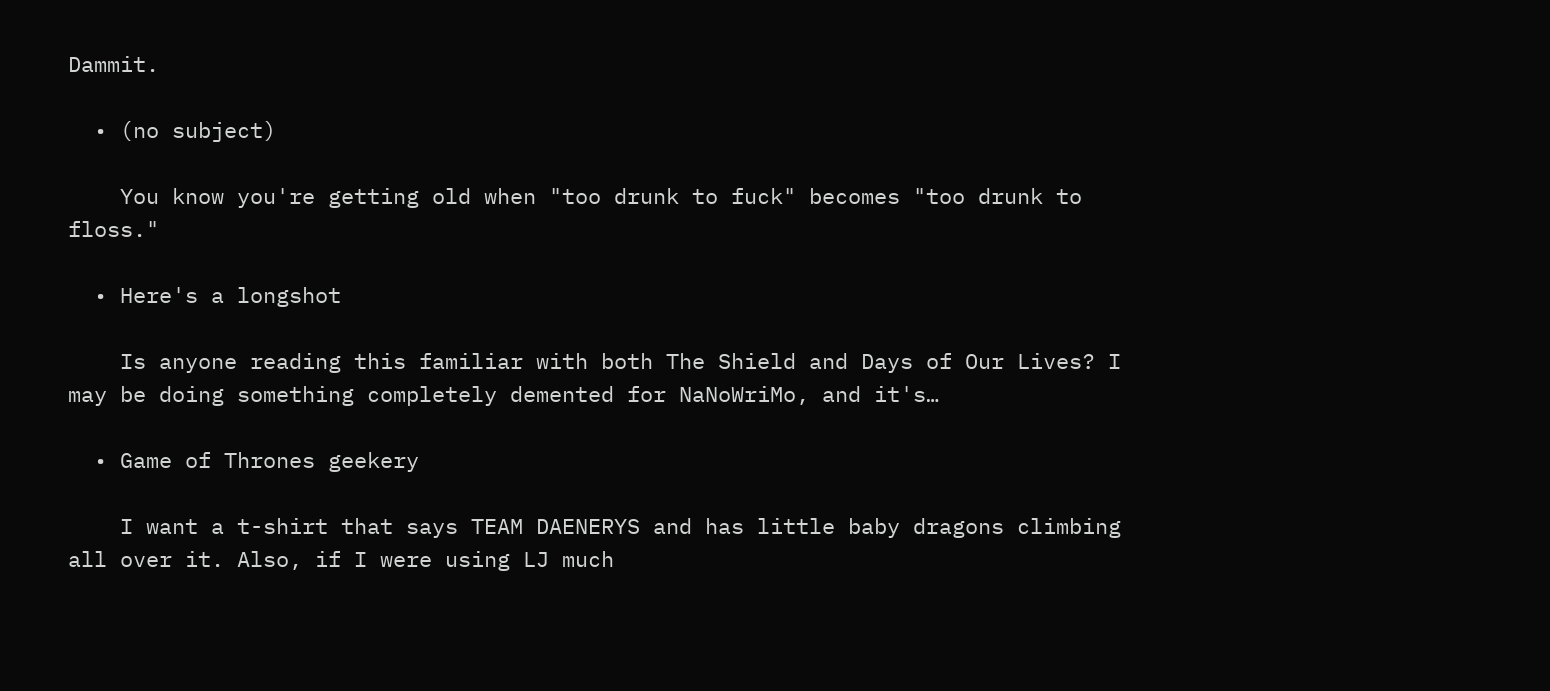Dammit.

  • (no subject)

    You know you're getting old when "too drunk to fuck" becomes "too drunk to floss."

  • Here's a longshot

    Is anyone reading this familiar with both The Shield and Days of Our Lives? I may be doing something completely demented for NaNoWriMo, and it's…

  • Game of Thrones geekery

    I want a t-shirt that says TEAM DAENERYS and has little baby dragons climbing all over it. Also, if I were using LJ much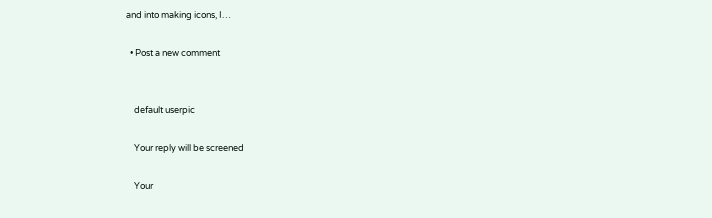and into making icons, I…

  • Post a new comment


    default userpic

    Your reply will be screened

    Your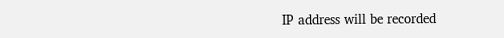IP address will be recorded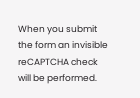When you submit the form an invisible reCAPTCHA check will be performed.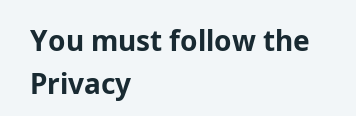You must follow the Privacy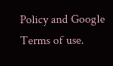Policy and Google Terms of use.